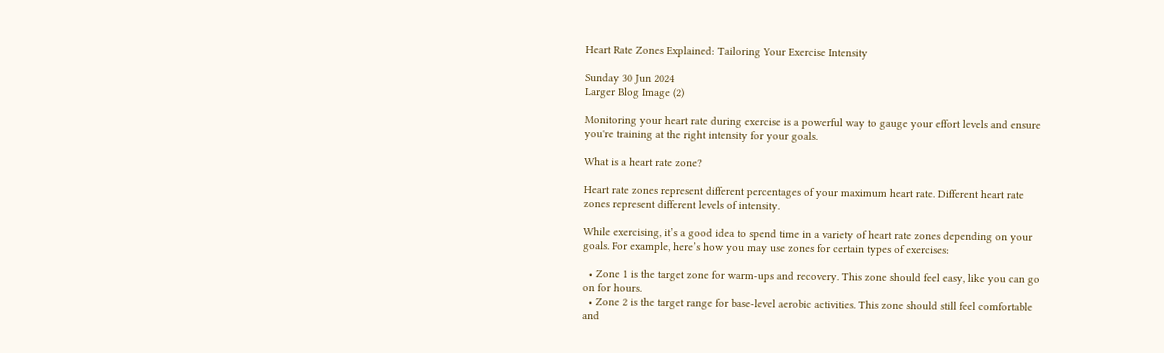Heart Rate Zones Explained: Tailoring Your Exercise Intensity

Sunday 30 Jun 2024
Larger Blog Image (2)

Monitoring your heart rate during exercise is a powerful way to gauge your effort levels and ensure you're training at the right intensity for your goals.

What is a heart rate zone?

Heart rate zones represent different percentages of your maximum heart rate. Different heart rate zones represent different levels of intensity.

While exercising, it’s a good idea to spend time in a variety of heart rate zones depending on your goals. For example, here’s how you may use zones for certain types of exercises:

  • Zone 1 is the target zone for warm-ups and recovery. This zone should feel easy, like you can go on for hours.
  • Zone 2 is the target range for base-level aerobic activities. This zone should still feel comfortable and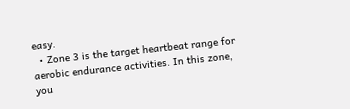easy.
  • Zone 3 is the target heartbeat range for aerobic endurance activities. In this zone, you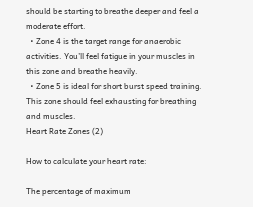should be starting to breathe deeper and feel a moderate effort.
  • Zone 4 is the target range for anaerobic activities. You’ll feel fatigue in your muscles in this zone and breathe heavily.
  • Zone 5 is ideal for short burst speed training. This zone should feel exhausting for breathing and muscles.
Heart Rate Zones (2)

How to calculate your heart rate:

The percentage of maximum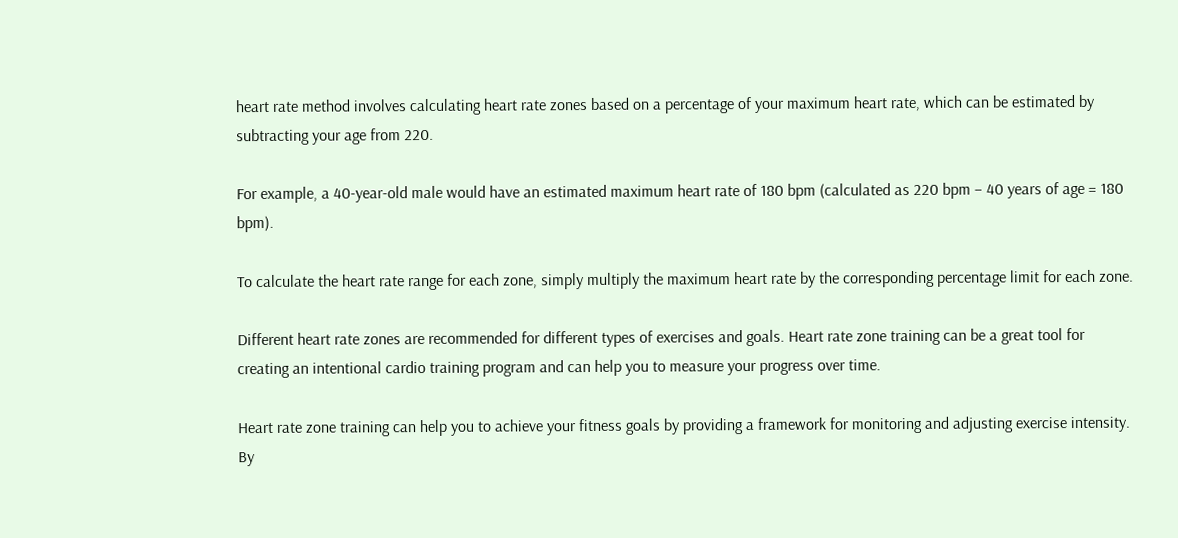heart rate method involves calculating heart rate zones based on a percentage of your maximum heart rate, which can be estimated by subtracting your age from 220.

For example, a 40-year-old male would have an estimated maximum heart rate of 180 bpm (calculated as 220 bpm – 40 years of age = 180 bpm).

To calculate the heart rate range for each zone, simply multiply the maximum heart rate by the corresponding percentage limit for each zone.

Different heart rate zones are recommended for different types of exercises and goals. Heart rate zone training can be a great tool for creating an intentional cardio training program and can help you to measure your progress over time.

Heart rate zone training can help you to achieve your fitness goals by providing a framework for monitoring and adjusting exercise intensity. By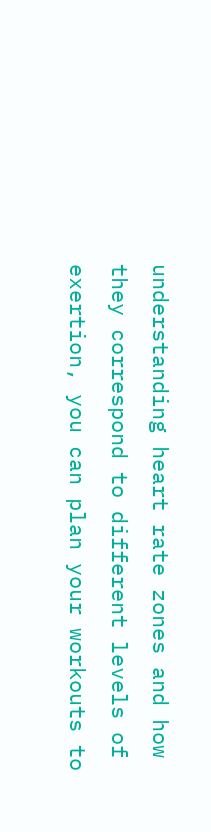understanding heart rate zones and how they correspond to different levels of exertion, you can plan your workouts to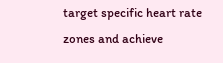target specific heart rate zones and achieve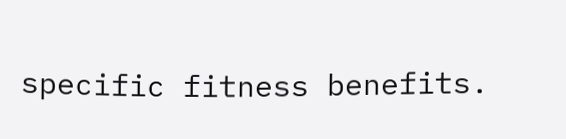specific fitness benefits.